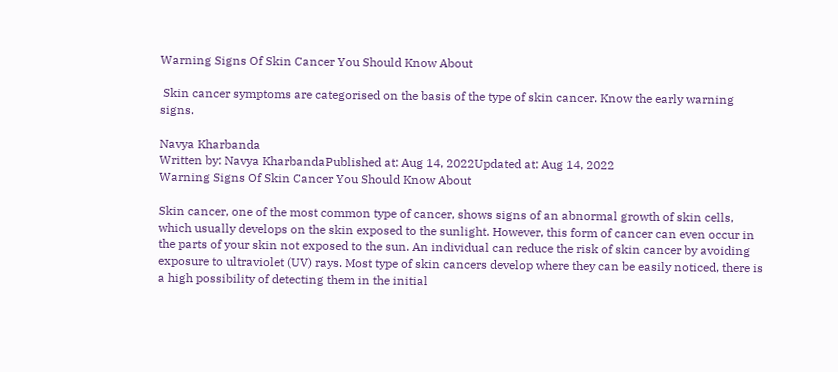Warning Signs Of Skin Cancer You Should Know About

 Skin cancer symptoms are categorised on the basis of the type of skin cancer. Know the early warning signs.

Navya Kharbanda
Written by: Navya KharbandaPublished at: Aug 14, 2022Updated at: Aug 14, 2022
Warning Signs Of Skin Cancer You Should Know About

Skin cancer, one of the most common type of cancer, shows signs of an abnormal growth of skin cells, which usually develops on the skin exposed to the sunlight. However, this form of cancer can even occur in the parts of your skin not exposed to the sun. An individual can reduce the risk of skin cancer by avoiding exposure to ultraviolet (UV) rays. Most type of skin cancers develop where they can be easily noticed, there is a high possibility of detecting them in the initial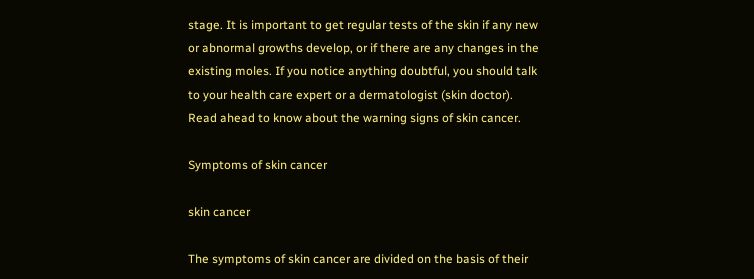stage. It is important to get regular tests of the skin if any new or abnormal growths develop, or if there are any changes in the existing moles. If you notice anything doubtful, you should talk to your health care expert or a dermatologist (skin doctor). Read ahead to know about the warning signs of skin cancer.

Symptoms of skin cancer

skin cancer

The symptoms of skin cancer are divided on the basis of their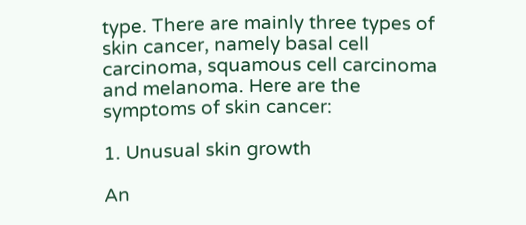type. There are mainly three types of skin cancer, namely basal cell carcinoma, squamous cell carcinoma and melanoma. Here are the symptoms of skin cancer:

1. Unusual skin growth

An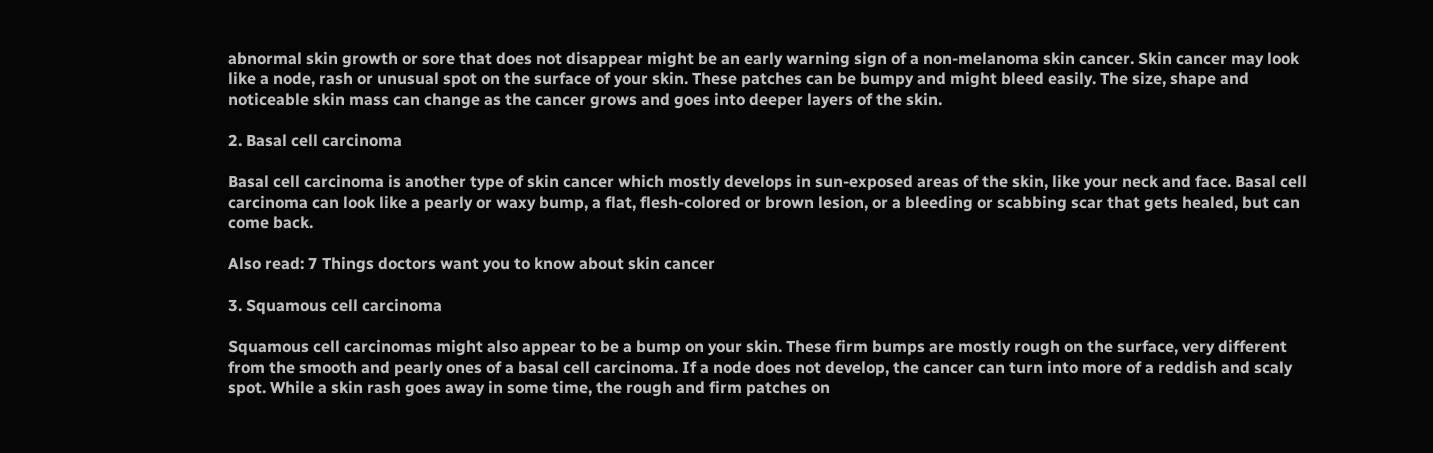abnormal skin growth or sore that does not disappear might be an early warning sign of a non-melanoma skin cancer. Skin cancer may look like a node, rash or unusual spot on the surface of your skin. These patches can be bumpy and might bleed easily. The size, shape and noticeable skin mass can change as the cancer grows and goes into deeper layers of the skin.

2. Basal cell carcinoma

Basal cell carcinoma is another type of skin cancer which mostly develops in sun-exposed areas of the skin, like your neck and face. Basal cell carcinoma can look like a pearly or waxy bump, a flat, flesh-colored or brown lesion, or a bleeding or scabbing scar that gets healed, but can come back.

Also read: 7 Things doctors want you to know about skin cancer

3. Squamous cell carcinoma

Squamous cell carcinomas might also appear to be a bump on your skin. These firm bumps are mostly rough on the surface, very different from the smooth and pearly ones of a basal cell carcinoma. If a node does not develop, the cancer can turn into more of a reddish and scaly spot. While a skin rash goes away in some time, the rough and firm patches on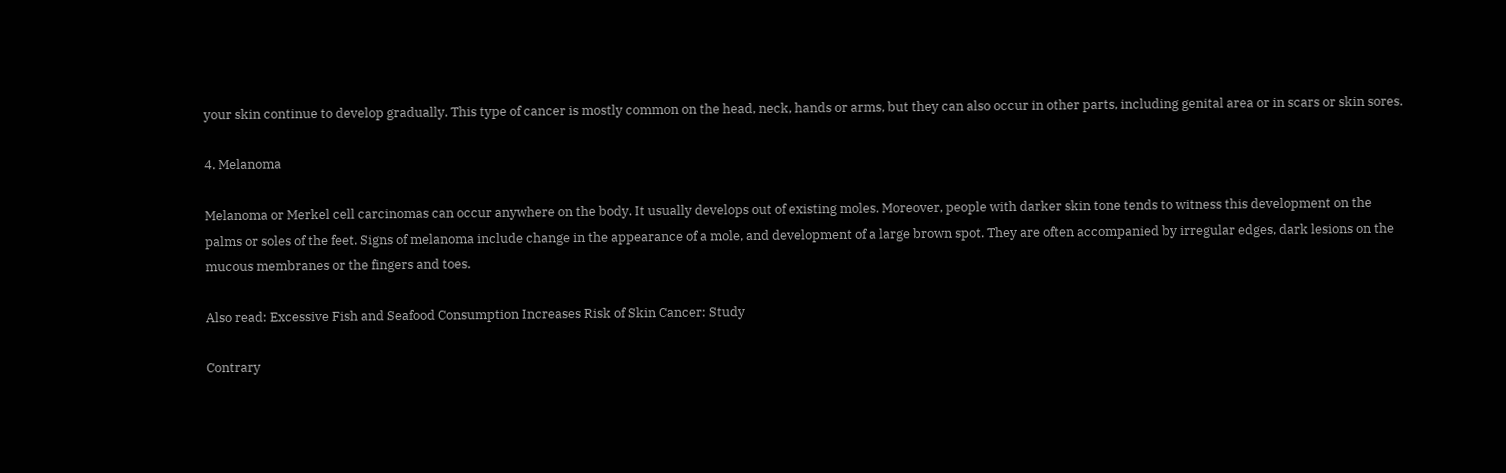your skin continue to develop gradually. This type of cancer is mostly common on the head, neck, hands or arms, but they can also occur in other parts, including genital area or in scars or skin sores.

4. Melanoma

Melanoma or Merkel cell carcinomas can occur anywhere on the body. It usually develops out of existing moles. Moreover, people with darker skin tone tends to witness this development on the palms or soles of the feet. Signs of melanoma include change in the appearance of a mole, and development of a large brown spot. They are often accompanied by irregular edges, dark lesions on the mucous membranes or the fingers and toes.

Also read: Excessive Fish and Seafood Consumption Increases Risk of Skin Cancer: Study

Contrary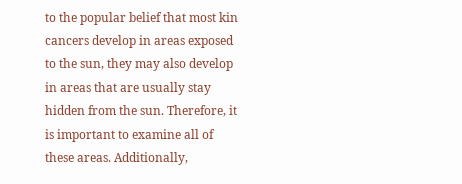to the popular belief that most kin cancers develop in areas exposed to the sun, they may also develop in areas that are usually stay hidden from the sun. Therefore, it is important to examine all of these areas. Additionally,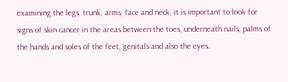examining the legs, trunk, arms, face and neck, it is important to look for signs of skin cancer in the areas between the toes, underneath nails, palms of the hands and soles of the feet, genitals and also the eyes.